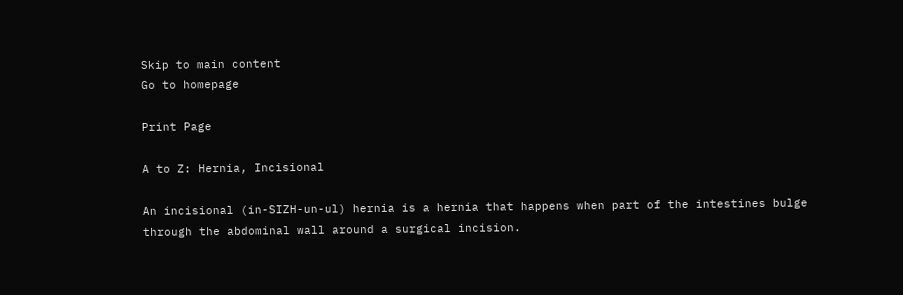Skip to main content
Go to homepage

Print Page

A to Z: Hernia, Incisional

An incisional (in-SIZH-un-ul) hernia is a hernia that happens when part of the intestines bulge through the abdominal wall around a surgical incision.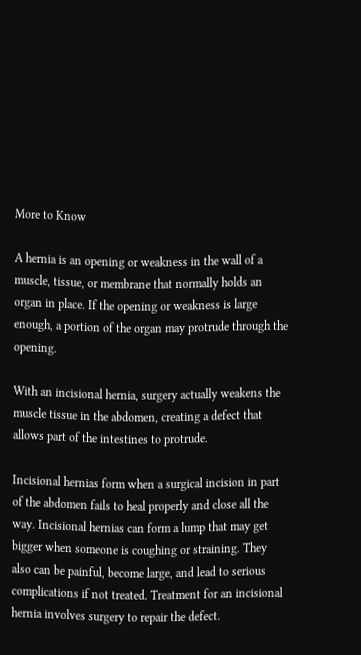More to Know

A hernia is an opening or weakness in the wall of a muscle, tissue, or membrane that normally holds an organ in place. If the opening or weakness is large enough, a portion of the organ may protrude through the opening.

With an incisional hernia, surgery actually weakens the muscle tissue in the abdomen, creating a defect that allows part of the intestines to protrude.

Incisional hernias form when a surgical incision in part of the abdomen fails to heal properly and close all the way. Incisional hernias can form a lump that may get bigger when someone is coughing or straining. They also can be painful, become large, and lead to serious complications if not treated. Treatment for an incisional hernia involves surgery to repair the defect.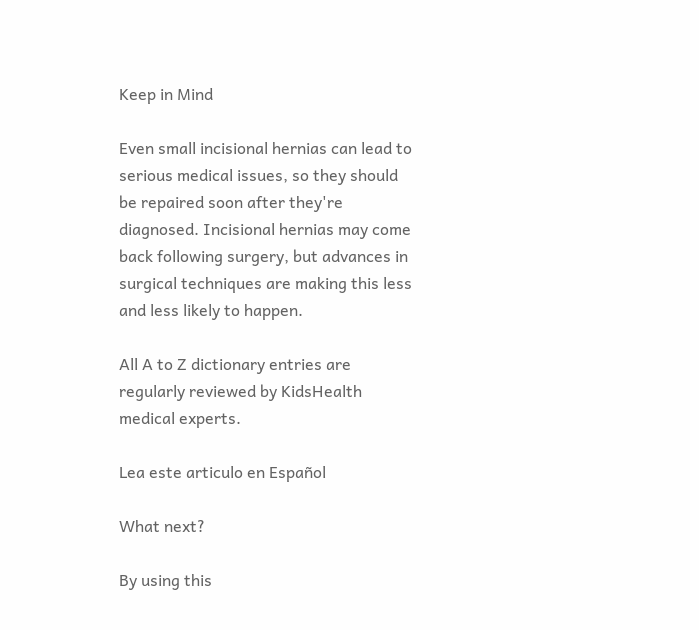Keep in Mind

Even small incisional hernias can lead to serious medical issues, so they should be repaired soon after they're diagnosed. Incisional hernias may come back following surgery, but advances in surgical techniques are making this less and less likely to happen.

All A to Z dictionary entries are regularly reviewed by KidsHealth medical experts.

Lea este articulo en Español

What next?

By using this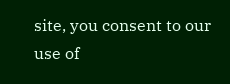site, you consent to our use of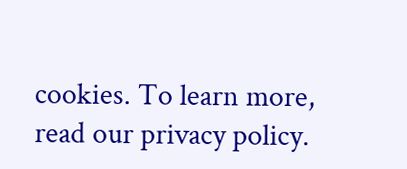cookies. To learn more, read our privacy policy.